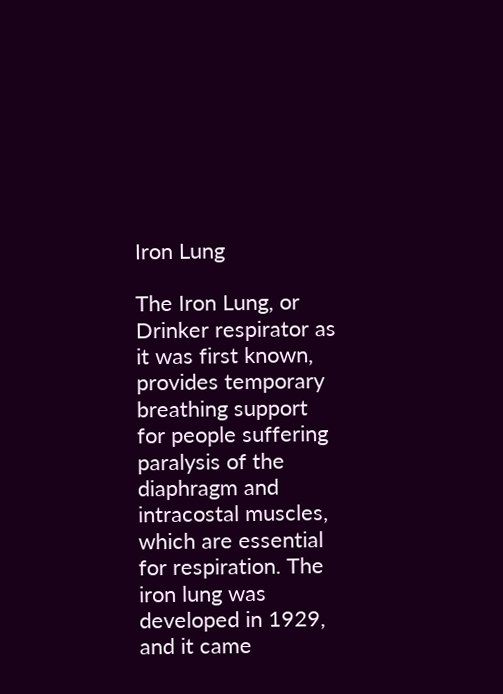Iron Lung

The Iron Lung, or Drinker respirator as it was first known, provides temporary breathing support for people suffering paralysis of the diaphragm and intracostal muscles, which are essential for respiration. The iron lung was developed in 1929, and it came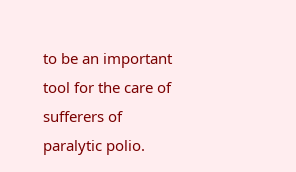to be an important tool for the care of sufferers of paralytic polio.